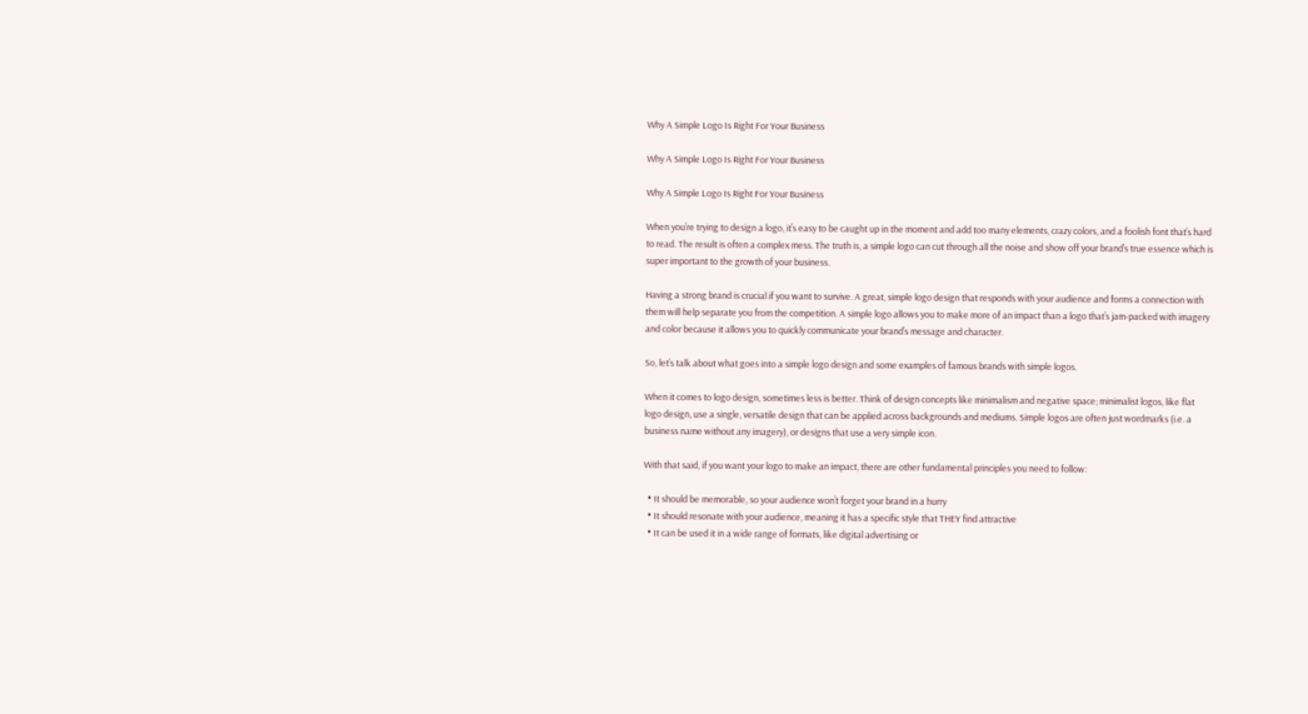Why A Simple Logo Is Right For Your Business

Why A Simple Logo Is Right For Your Business

Why A Simple Logo Is Right For Your Business

When you’re trying to design a logo, it’s easy to be caught up in the moment and add too many elements, crazy colors, and a foolish font that’s hard to read. The result is often a complex mess. The truth is, a simple logo can cut through all the noise and show off your brand’s true essence which is super important to the growth of your business.

Having a strong brand is crucial if you want to survive. A great, simple logo design that responds with your audience and forms a connection with them will help separate you from the competition. A simple logo allows you to make more of an impact than a logo that’s jam-packed with imagery and color because it allows you to quickly communicate your brand’s message and character.

So, let’s talk about what goes into a simple logo design and some examples of famous brands with simple logos.

When it comes to logo design, sometimes less is better. Think of design concepts like minimalism and negative space; minimalist logos, like flat logo design, use a single, versatile design that can be applied across backgrounds and mediums. Simple logos are often just wordmarks (i.e. a business name without any imagery), or designs that use a very simple icon.

With that said, if you want your logo to make an impact, there are other fundamental principles you need to follow:

  • It should be memorable, so your audience won’t forget your brand in a hurry
  • It should resonate with your audience, meaning it has a specific style that THEY find attractive
  • It can be used it in a wide range of formats, like digital advertising or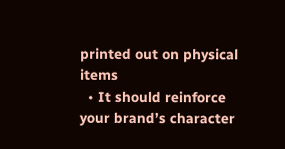printed out on physical items
  • It should reinforce your brand’s character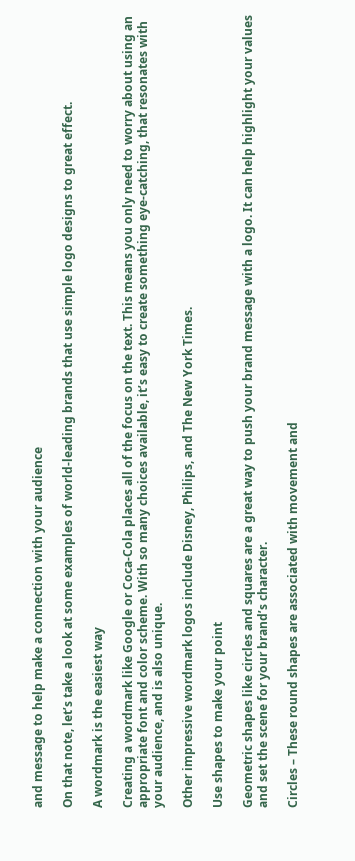and message to help make a connection with your audience

On that note, let’s take a look at some examples of world-leading brands that use simple logo designs to great effect.

A wordmark is the easiest way

Creating a wordmark like Google or Coca-Cola places all of the focus on the text. This means you only need to worry about using an appropriate font and color scheme. With so many choices available, it’s easy to create something eye-catching, that resonates with your audience, and is also unique.

Other impressive wordmark logos include Disney, Philips, and The New York Times.

Use shapes to make your point

Geometric shapes like circles and squares are a great way to push your brand message with a logo. It can help highlight your values and set the scene for your brand’s character.

Circles – These round shapes are associated with movement and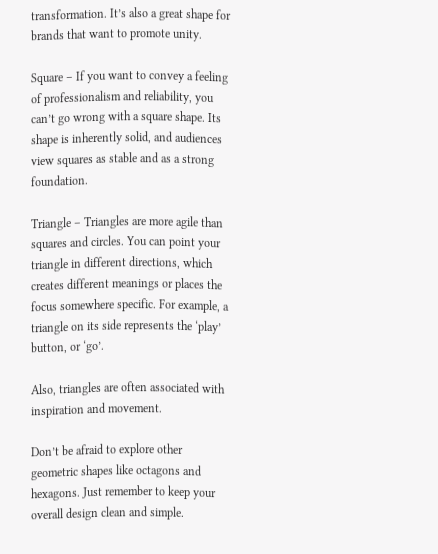transformation. It’s also a great shape for brands that want to promote unity.

Square – If you want to convey a feeling of professionalism and reliability, you can’t go wrong with a square shape. Its shape is inherently solid, and audiences view squares as stable and as a strong foundation.

Triangle – Triangles are more agile than squares and circles. You can point your triangle in different directions, which creates different meanings or places the focus somewhere specific. For example, a triangle on its side represents the ‘play’ button, or ‘go’.

Also, triangles are often associated with inspiration and movement.

Don’t be afraid to explore other geometric shapes like octagons and hexagons. Just remember to keep your overall design clean and simple.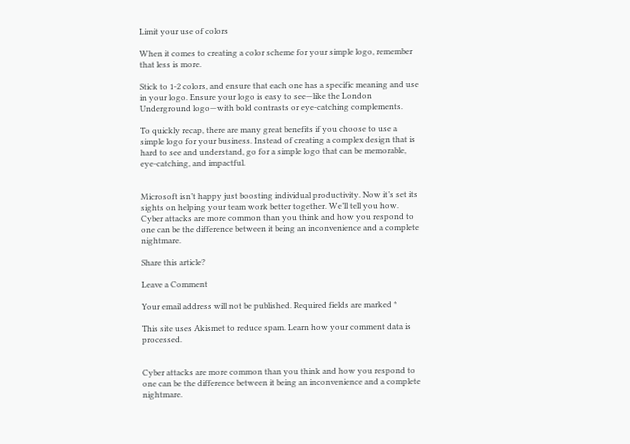Limit your use of colors

When it comes to creating a color scheme for your simple logo, remember that less is more.

Stick to 1-2 colors, and ensure that each one has a specific meaning and use in your logo. Ensure your logo is easy to see—like the London Underground logo—with bold contrasts or eye-catching complements.

To quickly recap, there are many great benefits if you choose to use a simple logo for your business. Instead of creating a complex design that is hard to see and understand, go for a simple logo that can be memorable, eye-catching, and impactful.


Microsoft isn’t happy just boosting individual productivity. Now it’s set its sights on helping your team work better together. We’ll tell you how.
Cyber attacks are more common than you think and how you respond to one can be the difference between it being an inconvenience and a complete nightmare.

Share this article?

Leave a Comment

Your email address will not be published. Required fields are marked *

This site uses Akismet to reduce spam. Learn how your comment data is processed.


Cyber attacks are more common than you think and how you respond to one can be the difference between it being an inconvenience and a complete nightmare.